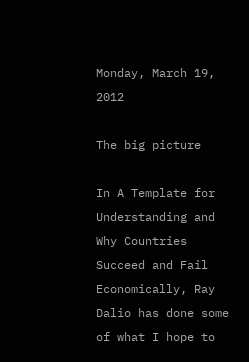Monday, March 19, 2012

The big picture

In A Template for Understanding and Why Countries Succeed and Fail Economically, Ray Dalio has done some of what I hope to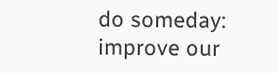do someday: improve our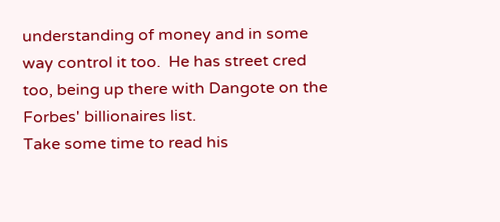understanding of money and in some way control it too.  He has street cred too, being up there with Dangote on the Forbes' billionaires list.
Take some time to read his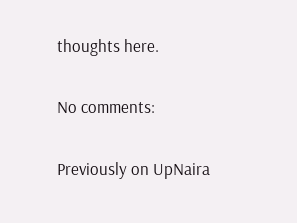thoughts here.

No comments:

Previously on UpNaira